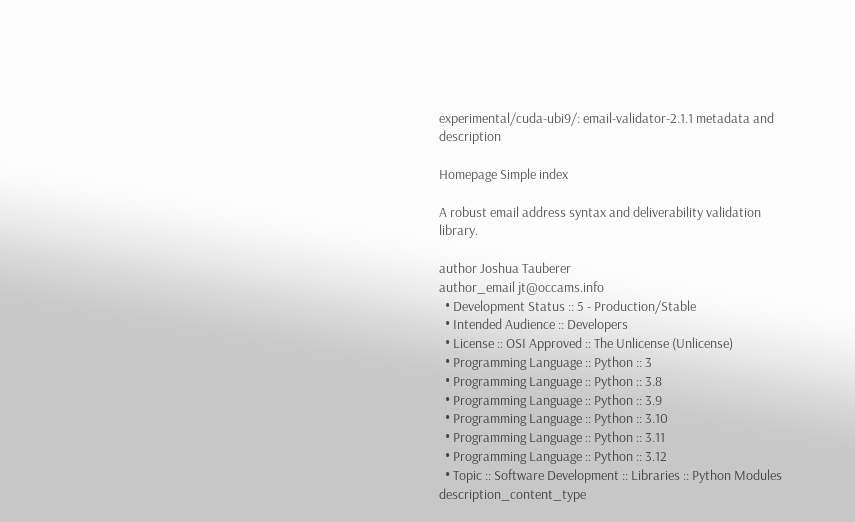experimental/cuda-ubi9/: email-validator-2.1.1 metadata and description

Homepage Simple index

A robust email address syntax and deliverability validation library.

author Joshua Tauberer
author_email jt@occams.info
  • Development Status :: 5 - Production/Stable
  • Intended Audience :: Developers
  • License :: OSI Approved :: The Unlicense (Unlicense)
  • Programming Language :: Python :: 3
  • Programming Language :: Python :: 3.8
  • Programming Language :: Python :: 3.9
  • Programming Language :: Python :: 3.10
  • Programming Language :: Python :: 3.11
  • Programming Language :: Python :: 3.12
  • Topic :: Software Development :: Libraries :: Python Modules
description_content_type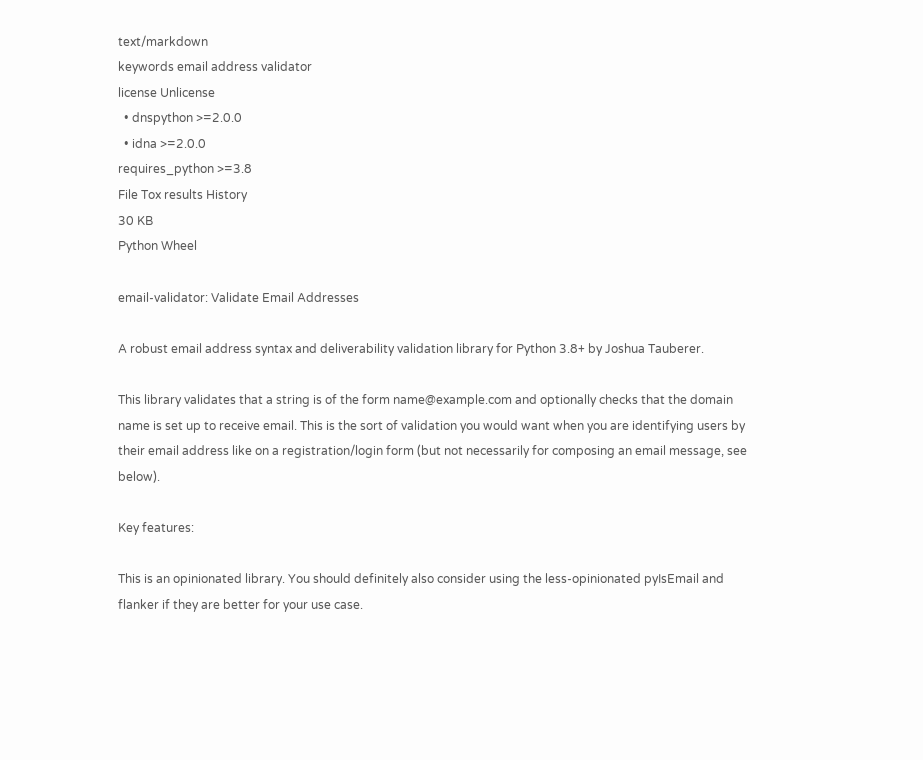text/markdown
keywords email address validator
license Unlicense
  • dnspython >=2.0.0
  • idna >=2.0.0
requires_python >=3.8
File Tox results History
30 KB
Python Wheel

email-validator: Validate Email Addresses

A robust email address syntax and deliverability validation library for Python 3.8+ by Joshua Tauberer.

This library validates that a string is of the form name@example.com and optionally checks that the domain name is set up to receive email. This is the sort of validation you would want when you are identifying users by their email address like on a registration/login form (but not necessarily for composing an email message, see below).

Key features:

This is an opinionated library. You should definitely also consider using the less-opinionated pyIsEmail and flanker if they are better for your use case.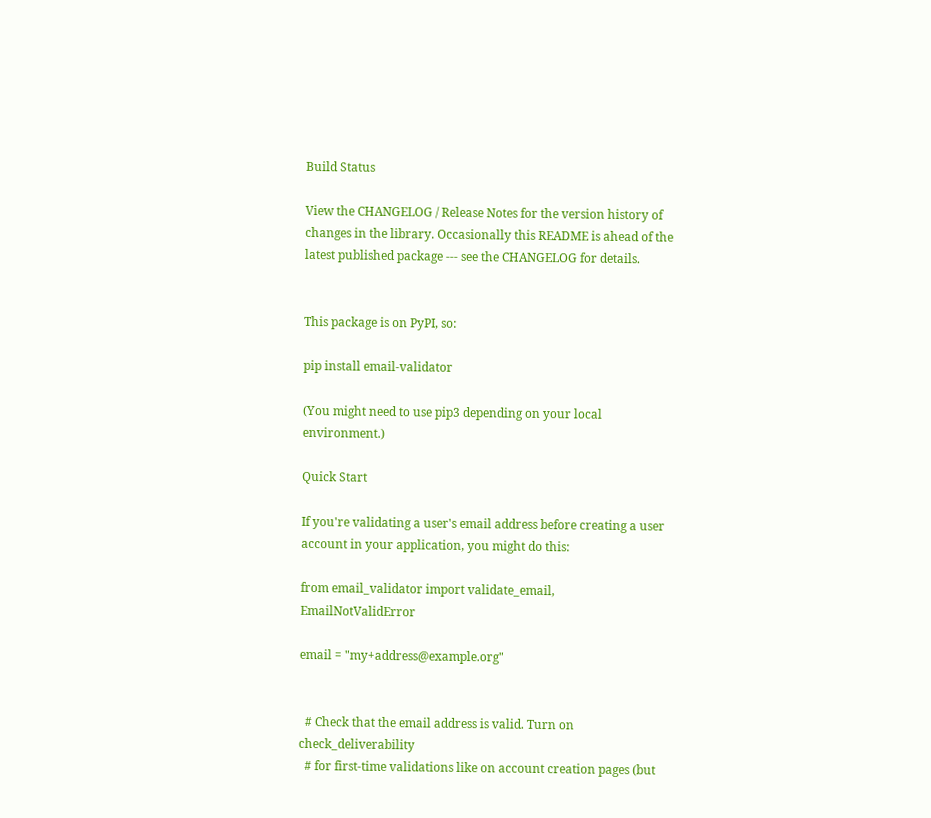Build Status

View the CHANGELOG / Release Notes for the version history of changes in the library. Occasionally this README is ahead of the latest published package --- see the CHANGELOG for details.


This package is on PyPI, so:

pip install email-validator

(You might need to use pip3 depending on your local environment.)

Quick Start

If you're validating a user's email address before creating a user account in your application, you might do this:

from email_validator import validate_email, EmailNotValidError

email = "my+address@example.org"


  # Check that the email address is valid. Turn on check_deliverability
  # for first-time validations like on account creation pages (but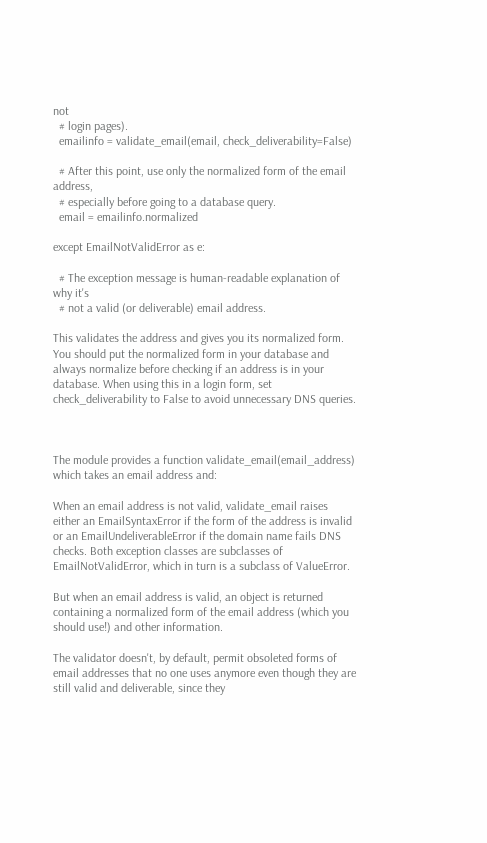not
  # login pages).
  emailinfo = validate_email(email, check_deliverability=False)

  # After this point, use only the normalized form of the email address,
  # especially before going to a database query.
  email = emailinfo.normalized

except EmailNotValidError as e:

  # The exception message is human-readable explanation of why it's
  # not a valid (or deliverable) email address.

This validates the address and gives you its normalized form. You should put the normalized form in your database and always normalize before checking if an address is in your database. When using this in a login form, set check_deliverability to False to avoid unnecessary DNS queries.



The module provides a function validate_email(email_address) which takes an email address and:

When an email address is not valid, validate_email raises either an EmailSyntaxError if the form of the address is invalid or an EmailUndeliverableError if the domain name fails DNS checks. Both exception classes are subclasses of EmailNotValidError, which in turn is a subclass of ValueError.

But when an email address is valid, an object is returned containing a normalized form of the email address (which you should use!) and other information.

The validator doesn't, by default, permit obsoleted forms of email addresses that no one uses anymore even though they are still valid and deliverable, since they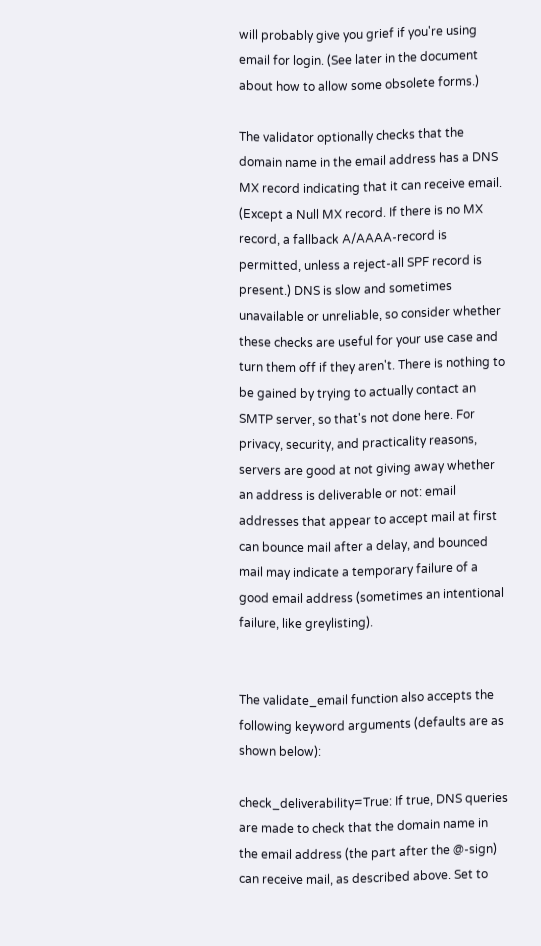will probably give you grief if you're using email for login. (See later in the document about how to allow some obsolete forms.)

The validator optionally checks that the domain name in the email address has a DNS MX record indicating that it can receive email. (Except a Null MX record. If there is no MX record, a fallback A/AAAA-record is permitted, unless a reject-all SPF record is present.) DNS is slow and sometimes unavailable or unreliable, so consider whether these checks are useful for your use case and turn them off if they aren't. There is nothing to be gained by trying to actually contact an SMTP server, so that's not done here. For privacy, security, and practicality reasons, servers are good at not giving away whether an address is deliverable or not: email addresses that appear to accept mail at first can bounce mail after a delay, and bounced mail may indicate a temporary failure of a good email address (sometimes an intentional failure, like greylisting).


The validate_email function also accepts the following keyword arguments (defaults are as shown below):

check_deliverability=True: If true, DNS queries are made to check that the domain name in the email address (the part after the @-sign) can receive mail, as described above. Set to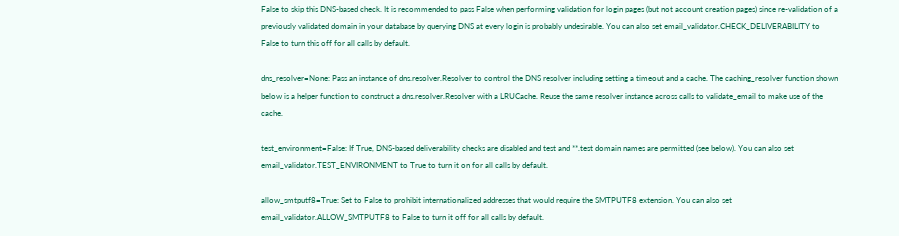False to skip this DNS-based check. It is recommended to pass False when performing validation for login pages (but not account creation pages) since re-validation of a previously validated domain in your database by querying DNS at every login is probably undesirable. You can also set email_validator.CHECK_DELIVERABILITY to False to turn this off for all calls by default.

dns_resolver=None: Pass an instance of dns.resolver.Resolver to control the DNS resolver including setting a timeout and a cache. The caching_resolver function shown below is a helper function to construct a dns.resolver.Resolver with a LRUCache. Reuse the same resolver instance across calls to validate_email to make use of the cache.

test_environment=False: If True, DNS-based deliverability checks are disabled and test and **.test domain names are permitted (see below). You can also set email_validator.TEST_ENVIRONMENT to True to turn it on for all calls by default.

allow_smtputf8=True: Set to False to prohibit internationalized addresses that would require the SMTPUTF8 extension. You can also set email_validator.ALLOW_SMTPUTF8 to False to turn it off for all calls by default.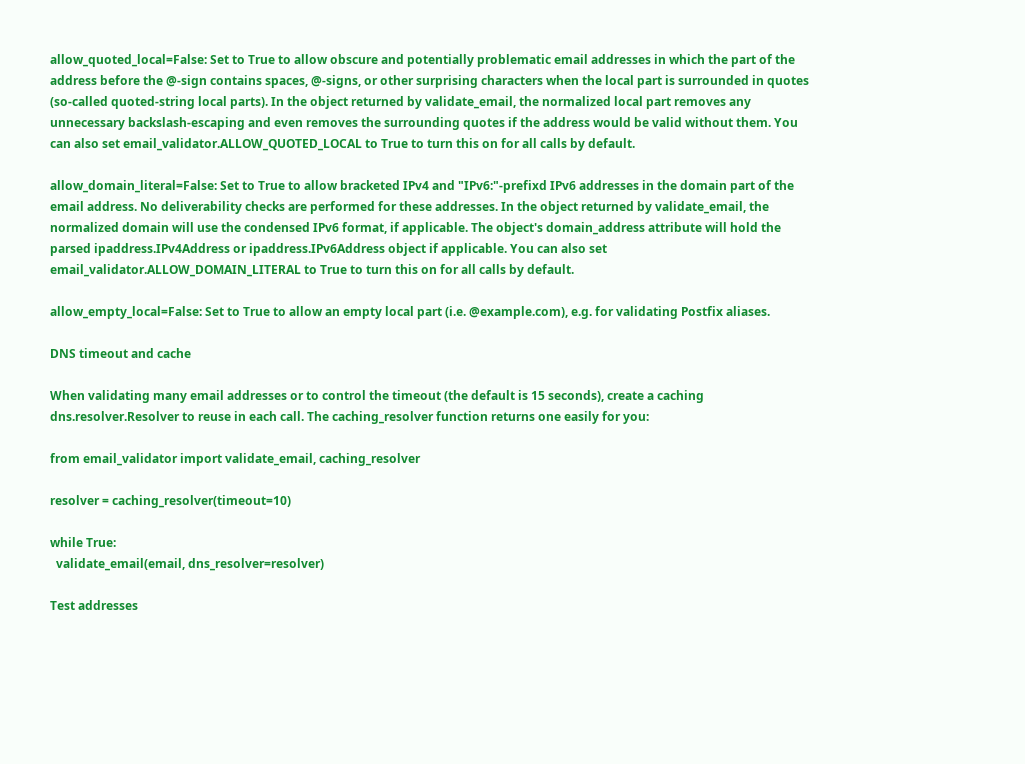allow_quoted_local=False: Set to True to allow obscure and potentially problematic email addresses in which the part of the address before the @-sign contains spaces, @-signs, or other surprising characters when the local part is surrounded in quotes (so-called quoted-string local parts). In the object returned by validate_email, the normalized local part removes any unnecessary backslash-escaping and even removes the surrounding quotes if the address would be valid without them. You can also set email_validator.ALLOW_QUOTED_LOCAL to True to turn this on for all calls by default.

allow_domain_literal=False: Set to True to allow bracketed IPv4 and "IPv6:"-prefixd IPv6 addresses in the domain part of the email address. No deliverability checks are performed for these addresses. In the object returned by validate_email, the normalized domain will use the condensed IPv6 format, if applicable. The object's domain_address attribute will hold the parsed ipaddress.IPv4Address or ipaddress.IPv6Address object if applicable. You can also set email_validator.ALLOW_DOMAIN_LITERAL to True to turn this on for all calls by default.

allow_empty_local=False: Set to True to allow an empty local part (i.e. @example.com), e.g. for validating Postfix aliases.

DNS timeout and cache

When validating many email addresses or to control the timeout (the default is 15 seconds), create a caching dns.resolver.Resolver to reuse in each call. The caching_resolver function returns one easily for you:

from email_validator import validate_email, caching_resolver

resolver = caching_resolver(timeout=10)

while True:
  validate_email(email, dns_resolver=resolver)

Test addresses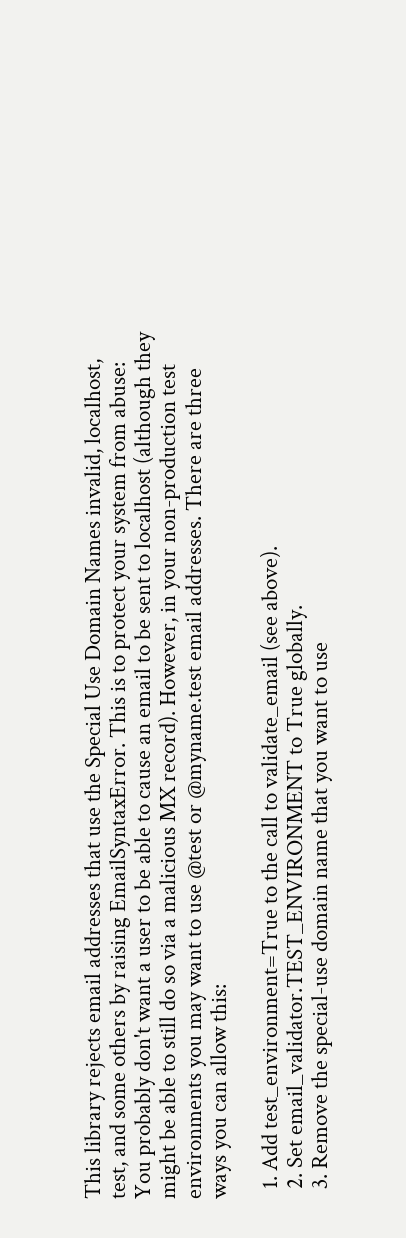This library rejects email addresses that use the Special Use Domain Names invalid, localhost, test, and some others by raising EmailSyntaxError. This is to protect your system from abuse: You probably don't want a user to be able to cause an email to be sent to localhost (although they might be able to still do so via a malicious MX record). However, in your non-production test environments you may want to use @test or @myname.test email addresses. There are three ways you can allow this:

  1. Add test_environment=True to the call to validate_email (see above).
  2. Set email_validator.TEST_ENVIRONMENT to True globally.
  3. Remove the special-use domain name that you want to use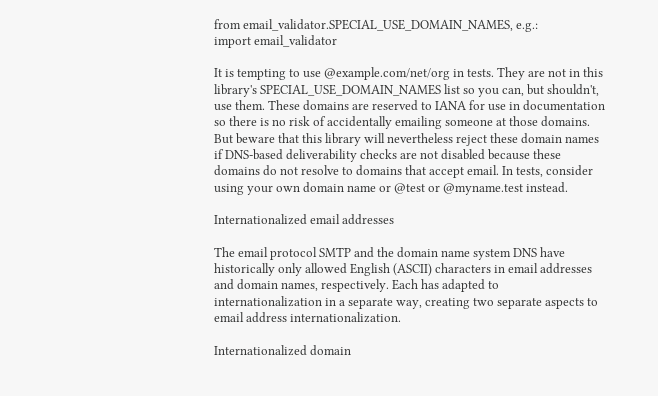from email_validator.SPECIAL_USE_DOMAIN_NAMES, e.g.:
import email_validator

It is tempting to use @example.com/net/org in tests. They are not in this library's SPECIAL_USE_DOMAIN_NAMES list so you can, but shouldn't, use them. These domains are reserved to IANA for use in documentation so there is no risk of accidentally emailing someone at those domains. But beware that this library will nevertheless reject these domain names if DNS-based deliverability checks are not disabled because these domains do not resolve to domains that accept email. In tests, consider using your own domain name or @test or @myname.test instead.

Internationalized email addresses

The email protocol SMTP and the domain name system DNS have historically only allowed English (ASCII) characters in email addresses and domain names, respectively. Each has adapted to internationalization in a separate way, creating two separate aspects to email address internationalization.

Internationalized domain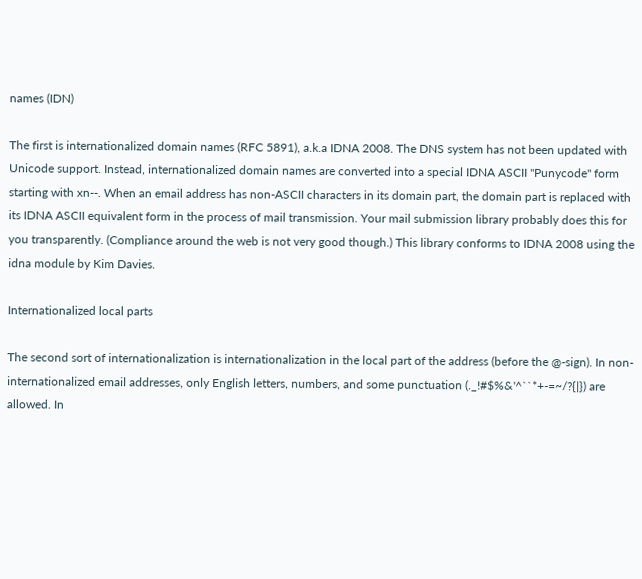names (IDN)

The first is internationalized domain names (RFC 5891), a.k.a IDNA 2008. The DNS system has not been updated with Unicode support. Instead, internationalized domain names are converted into a special IDNA ASCII "Punycode" form starting with xn--. When an email address has non-ASCII characters in its domain part, the domain part is replaced with its IDNA ASCII equivalent form in the process of mail transmission. Your mail submission library probably does this for you transparently. (Compliance around the web is not very good though.) This library conforms to IDNA 2008 using the idna module by Kim Davies.

Internationalized local parts

The second sort of internationalization is internationalization in the local part of the address (before the @-sign). In non-internationalized email addresses, only English letters, numbers, and some punctuation (._!#$%&'^``*+-=~/?{|}) are allowed. In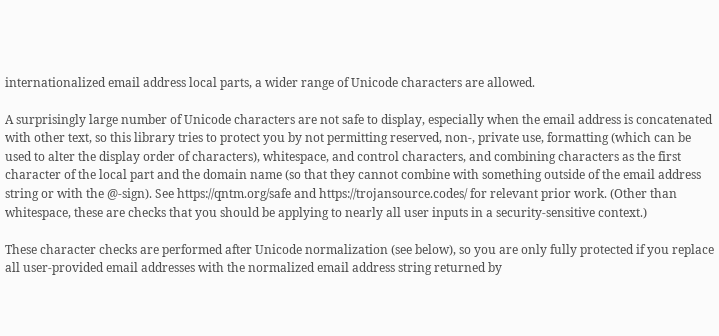internationalized email address local parts, a wider range of Unicode characters are allowed.

A surprisingly large number of Unicode characters are not safe to display, especially when the email address is concatenated with other text, so this library tries to protect you by not permitting reserved, non-, private use, formatting (which can be used to alter the display order of characters), whitespace, and control characters, and combining characters as the first character of the local part and the domain name (so that they cannot combine with something outside of the email address string or with the @-sign). See https://qntm.org/safe and https://trojansource.codes/ for relevant prior work. (Other than whitespace, these are checks that you should be applying to nearly all user inputs in a security-sensitive context.)

These character checks are performed after Unicode normalization (see below), so you are only fully protected if you replace all user-provided email addresses with the normalized email address string returned by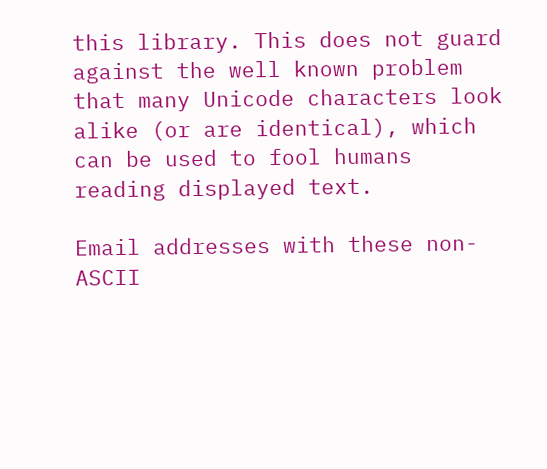this library. This does not guard against the well known problem that many Unicode characters look alike (or are identical), which can be used to fool humans reading displayed text.

Email addresses with these non-ASCII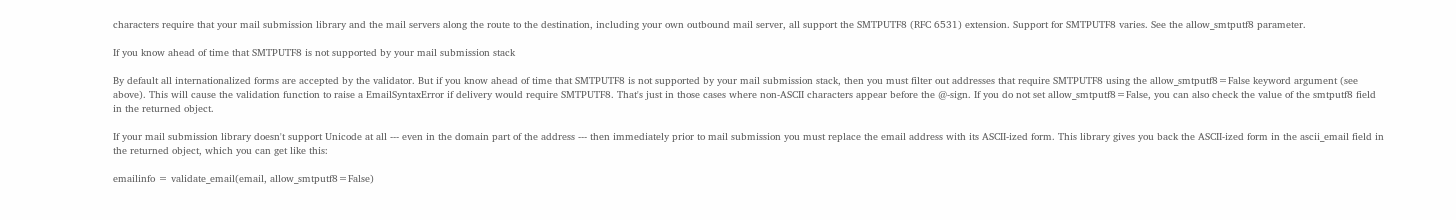characters require that your mail submission library and the mail servers along the route to the destination, including your own outbound mail server, all support the SMTPUTF8 (RFC 6531) extension. Support for SMTPUTF8 varies. See the allow_smtputf8 parameter.

If you know ahead of time that SMTPUTF8 is not supported by your mail submission stack

By default all internationalized forms are accepted by the validator. But if you know ahead of time that SMTPUTF8 is not supported by your mail submission stack, then you must filter out addresses that require SMTPUTF8 using the allow_smtputf8=False keyword argument (see above). This will cause the validation function to raise a EmailSyntaxError if delivery would require SMTPUTF8. That's just in those cases where non-ASCII characters appear before the @-sign. If you do not set allow_smtputf8=False, you can also check the value of the smtputf8 field in the returned object.

If your mail submission library doesn't support Unicode at all --- even in the domain part of the address --- then immediately prior to mail submission you must replace the email address with its ASCII-ized form. This library gives you back the ASCII-ized form in the ascii_email field in the returned object, which you can get like this:

emailinfo = validate_email(email, allow_smtputf8=False)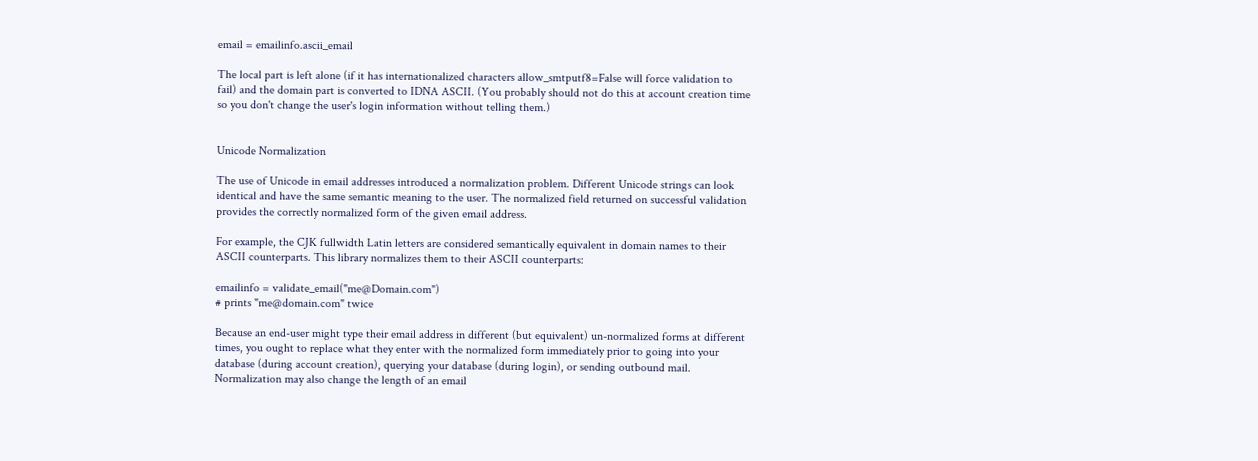email = emailinfo.ascii_email

The local part is left alone (if it has internationalized characters allow_smtputf8=False will force validation to fail) and the domain part is converted to IDNA ASCII. (You probably should not do this at account creation time so you don't change the user's login information without telling them.)


Unicode Normalization

The use of Unicode in email addresses introduced a normalization problem. Different Unicode strings can look identical and have the same semantic meaning to the user. The normalized field returned on successful validation provides the correctly normalized form of the given email address.

For example, the CJK fullwidth Latin letters are considered semantically equivalent in domain names to their ASCII counterparts. This library normalizes them to their ASCII counterparts:

emailinfo = validate_email("me@Domain.com")
# prints "me@domain.com" twice

Because an end-user might type their email address in different (but equivalent) un-normalized forms at different times, you ought to replace what they enter with the normalized form immediately prior to going into your database (during account creation), querying your database (during login), or sending outbound mail. Normalization may also change the length of an email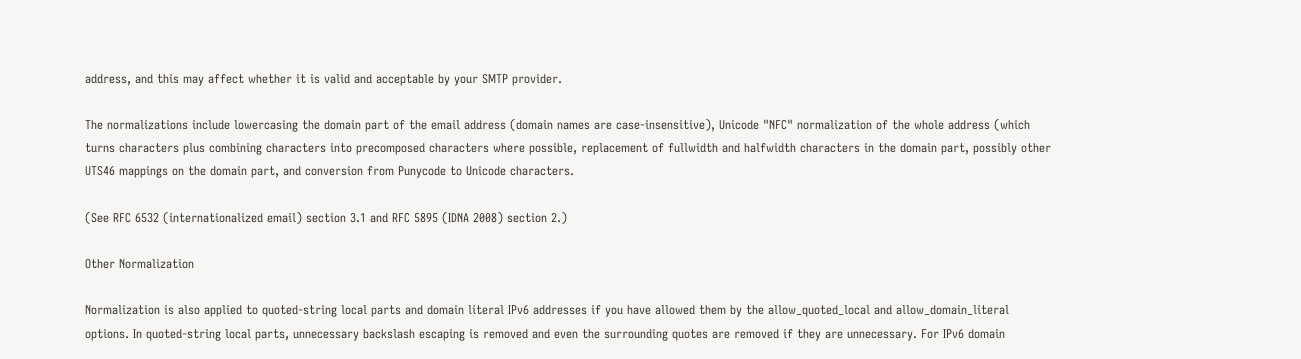address, and this may affect whether it is valid and acceptable by your SMTP provider.

The normalizations include lowercasing the domain part of the email address (domain names are case-insensitive), Unicode "NFC" normalization of the whole address (which turns characters plus combining characters into precomposed characters where possible, replacement of fullwidth and halfwidth characters in the domain part, possibly other UTS46 mappings on the domain part, and conversion from Punycode to Unicode characters.

(See RFC 6532 (internationalized email) section 3.1 and RFC 5895 (IDNA 2008) section 2.)

Other Normalization

Normalization is also applied to quoted-string local parts and domain literal IPv6 addresses if you have allowed them by the allow_quoted_local and allow_domain_literal options. In quoted-string local parts, unnecessary backslash escaping is removed and even the surrounding quotes are removed if they are unnecessary. For IPv6 domain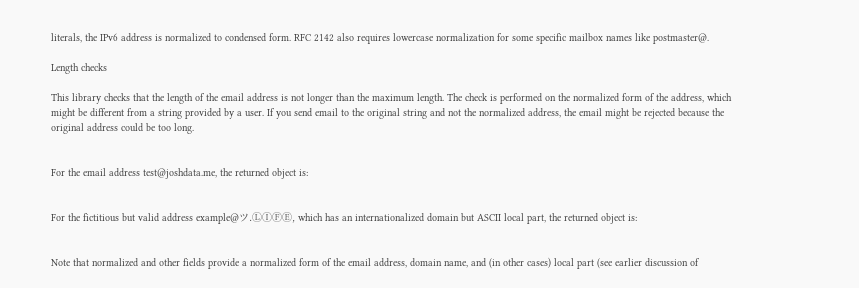literals, the IPv6 address is normalized to condensed form. RFC 2142 also requires lowercase normalization for some specific mailbox names like postmaster@.

Length checks

This library checks that the length of the email address is not longer than the maximum length. The check is performed on the normalized form of the address, which might be different from a string provided by a user. If you send email to the original string and not the normalized address, the email might be rejected because the original address could be too long.


For the email address test@joshdata.me, the returned object is:


For the fictitious but valid address example@ツ.ⓁⒾⒻⒺ, which has an internationalized domain but ASCII local part, the returned object is:


Note that normalized and other fields provide a normalized form of the email address, domain name, and (in other cases) local part (see earlier discussion of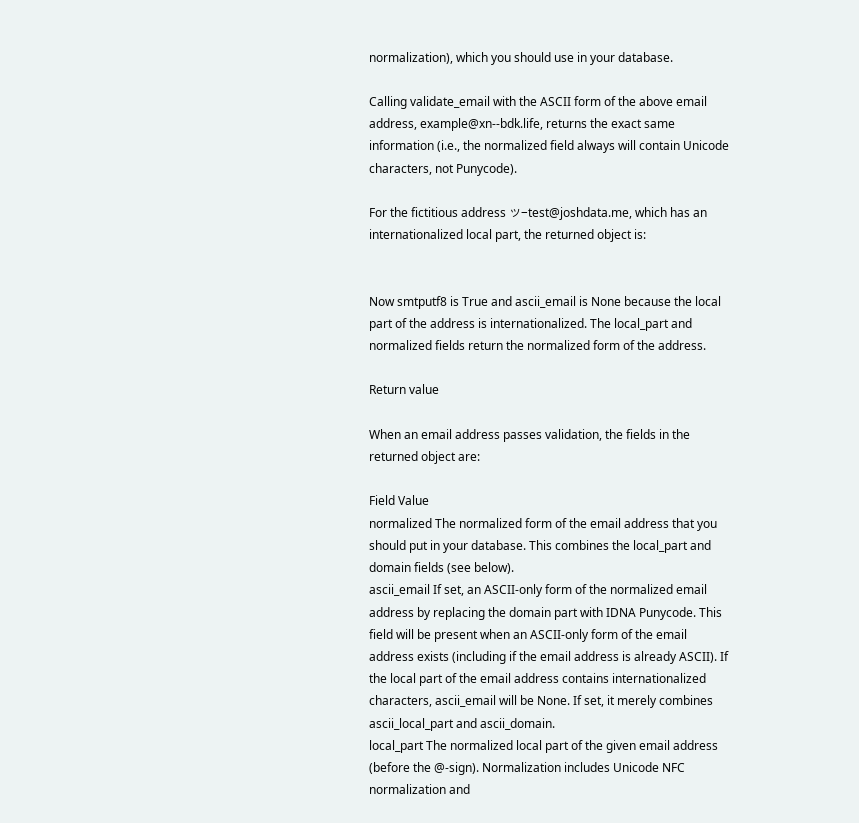normalization), which you should use in your database.

Calling validate_email with the ASCII form of the above email address, example@xn--bdk.life, returns the exact same information (i.e., the normalized field always will contain Unicode characters, not Punycode).

For the fictitious address ツ-test@joshdata.me, which has an internationalized local part, the returned object is:


Now smtputf8 is True and ascii_email is None because the local part of the address is internationalized. The local_part and normalized fields return the normalized form of the address.

Return value

When an email address passes validation, the fields in the returned object are:

Field Value
normalized The normalized form of the email address that you should put in your database. This combines the local_part and domain fields (see below).
ascii_email If set, an ASCII-only form of the normalized email address by replacing the domain part with IDNA Punycode. This field will be present when an ASCII-only form of the email address exists (including if the email address is already ASCII). If the local part of the email address contains internationalized characters, ascii_email will be None. If set, it merely combines ascii_local_part and ascii_domain.
local_part The normalized local part of the given email address (before the @-sign). Normalization includes Unicode NFC normalization and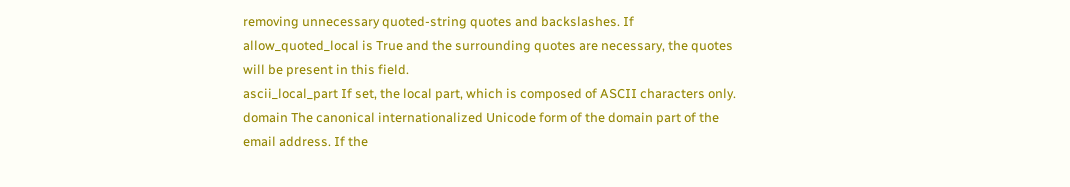removing unnecessary quoted-string quotes and backslashes. If allow_quoted_local is True and the surrounding quotes are necessary, the quotes will be present in this field.
ascii_local_part If set, the local part, which is composed of ASCII characters only.
domain The canonical internationalized Unicode form of the domain part of the email address. If the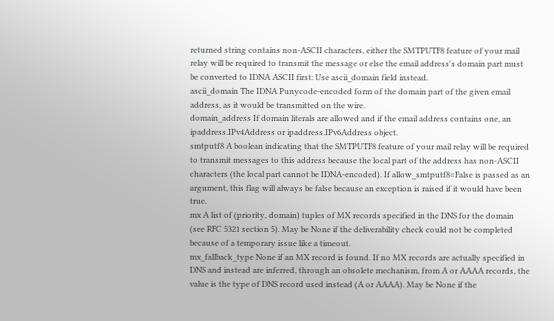returned string contains non-ASCII characters, either the SMTPUTF8 feature of your mail relay will be required to transmit the message or else the email address's domain part must be converted to IDNA ASCII first: Use ascii_domain field instead.
ascii_domain The IDNA Punycode-encoded form of the domain part of the given email address, as it would be transmitted on the wire.
domain_address If domain literals are allowed and if the email address contains one, an ipaddress.IPv4Address or ipaddress.IPv6Address object.
smtputf8 A boolean indicating that the SMTPUTF8 feature of your mail relay will be required to transmit messages to this address because the local part of the address has non-ASCII characters (the local part cannot be IDNA-encoded). If allow_smtputf8=False is passed as an argument, this flag will always be false because an exception is raised if it would have been true.
mx A list of (priority, domain) tuples of MX records specified in the DNS for the domain (see RFC 5321 section 5). May be None if the deliverability check could not be completed because of a temporary issue like a timeout.
mx_fallback_type None if an MX record is found. If no MX records are actually specified in DNS and instead are inferred, through an obsolete mechanism, from A or AAAA records, the value is the type of DNS record used instead (A or AAAA). May be None if the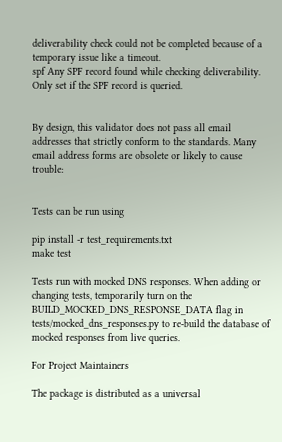deliverability check could not be completed because of a temporary issue like a timeout.
spf Any SPF record found while checking deliverability. Only set if the SPF record is queried.


By design, this validator does not pass all email addresses that strictly conform to the standards. Many email address forms are obsolete or likely to cause trouble:


Tests can be run using

pip install -r test_requirements.txt
make test

Tests run with mocked DNS responses. When adding or changing tests, temporarily turn on the BUILD_MOCKED_DNS_RESPONSE_DATA flag in tests/mocked_dns_responses.py to re-build the database of mocked responses from live queries.

For Project Maintainers

The package is distributed as a universal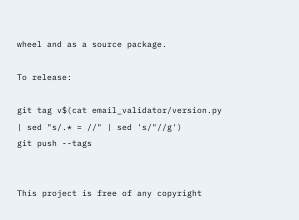wheel and as a source package.

To release:

git tag v$(cat email_validator/version.py  | sed "s/.* = //" | sed 's/"//g')
git push --tags


This project is free of any copyright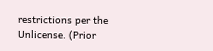restrictions per the Unlicense. (Prior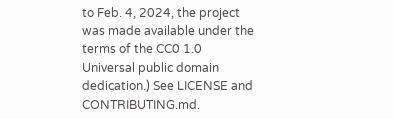to Feb. 4, 2024, the project was made available under the terms of the CC0 1.0 Universal public domain dedication.) See LICENSE and CONTRIBUTING.md.